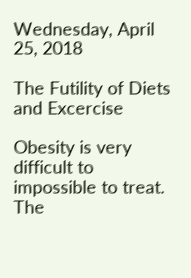Wednesday, April 25, 2018

The Futility of Diets and Excercise

Obesity is very difficult to impossible to treat. The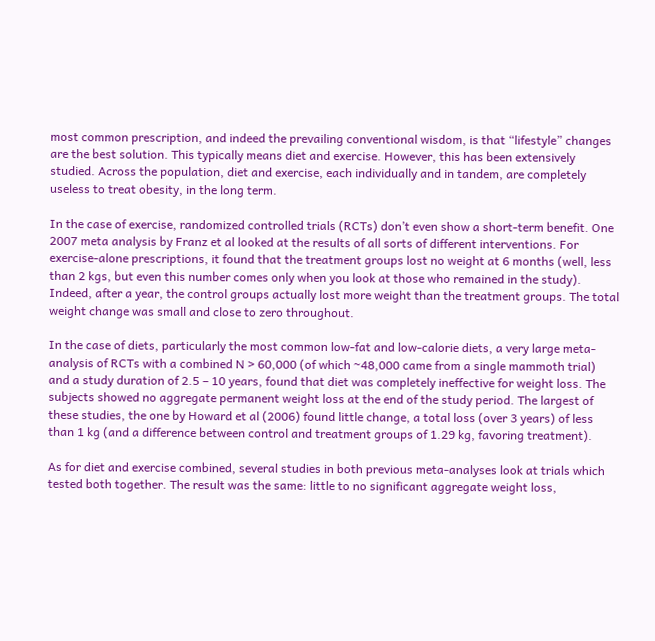most common prescription, and indeed the prevailing conventional wisdom, is that “lifestyle” changes are the best solution. This typically means diet and exercise. However, this has been extensively studied. Across the population, diet and exercise, each individually and in tandem, are completely useless to treat obesity, in the long term.

In the case of exercise, randomized controlled trials (RCTs) don’t even show a short-term benefit. One 2007 meta analysis by Franz et al looked at the results of all sorts of different interventions. For exercise-alone prescriptions, it found that the treatment groups lost no weight at 6 months (well, less than 2 kgs, but even this number comes only when you look at those who remained in the study). Indeed, after a year, the control groups actually lost more weight than the treatment groups. The total weight change was small and close to zero throughout.

In the case of diets, particularly the most common low-fat and low-calorie diets, a very large meta-analysis of RCTs with a combined N > 60,000 (of which ~48,000 came from a single mammoth trial) and a study duration of 2.5 – 10 years, found that diet was completely ineffective for weight loss. The subjects showed no aggregate permanent weight loss at the end of the study period. The largest of these studies, the one by Howard et al (2006) found little change, a total loss (over 3 years) of less than 1 kg (and a difference between control and treatment groups of 1.29 kg, favoring treatment).

As for diet and exercise combined, several studies in both previous meta-analyses look at trials which tested both together. The result was the same: little to no significant aggregate weight loss,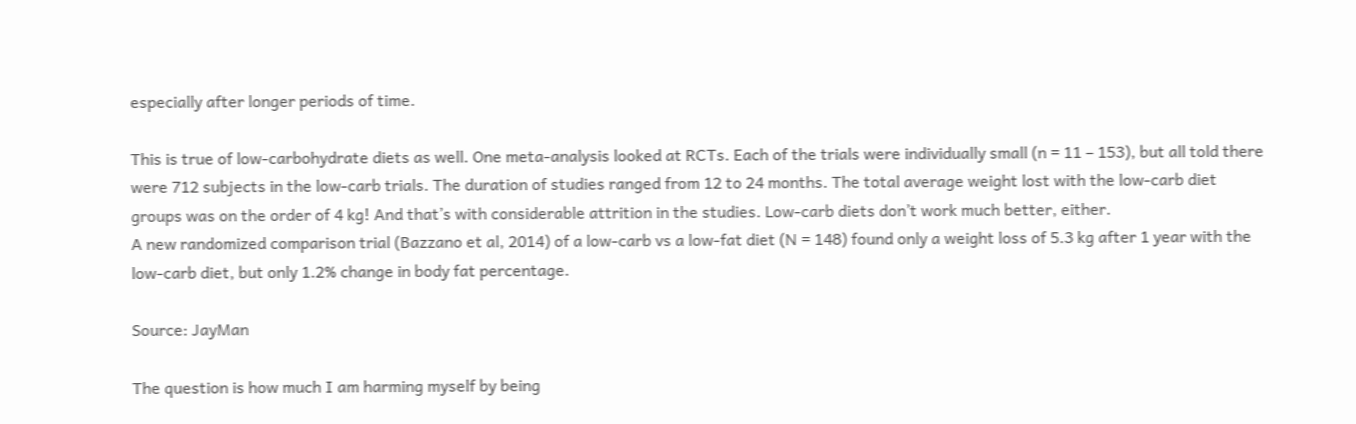especially after longer periods of time.

This is true of low-carbohydrate diets as well. One meta-analysis looked at RCTs. Each of the trials were individually small (n = 11 – 153), but all told there were 712 subjects in the low-carb trials. The duration of studies ranged from 12 to 24 months. The total average weight lost with the low-carb diet groups was on the order of 4 kg! And that’s with considerable attrition in the studies. Low-carb diets don’t work much better, either.
A new randomized comparison trial (Bazzano et al, 2014) of a low-carb vs a low-fat diet (N = 148) found only a weight loss of 5.3 kg after 1 year with the low-carb diet, but only 1.2% change in body fat percentage.

Source: JayMan

The question is how much I am harming myself by being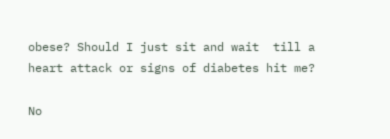obese? Should I just sit and wait  till a heart attack or signs of diabetes hit me?

No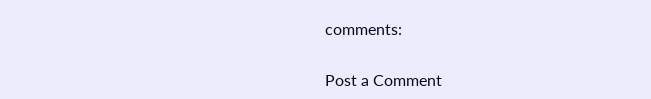comments:

Post a Comment